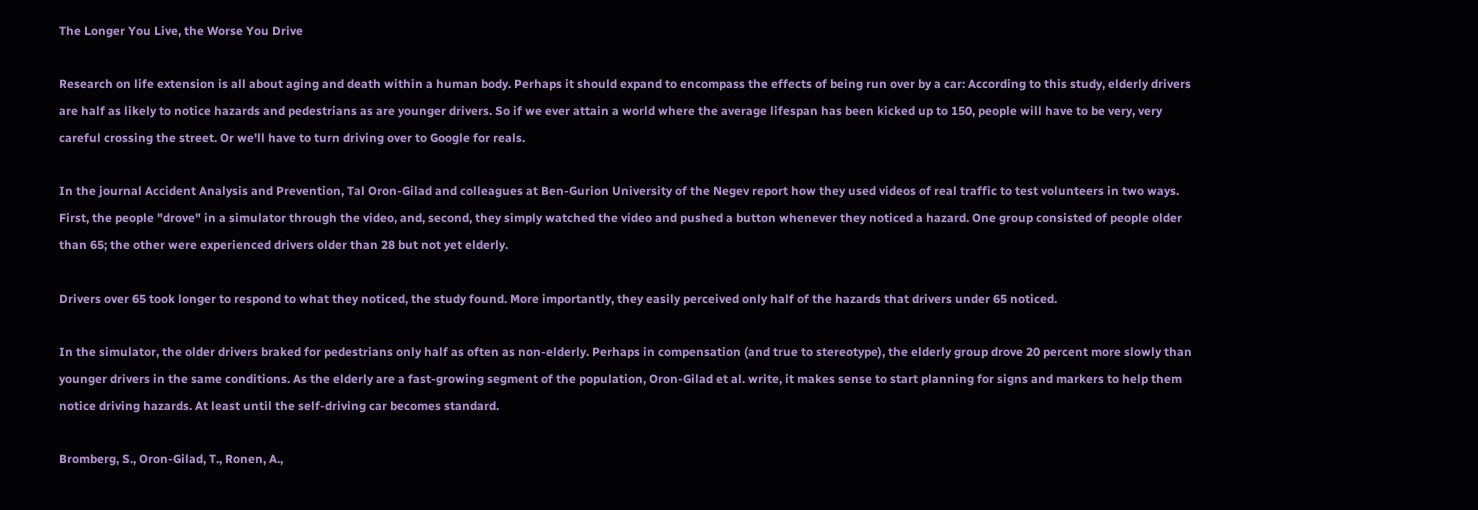The Longer You Live, the Worse You Drive

Research on life extension is all about aging and death within a human body. Perhaps it should expand to encompass the effects of being run over by a car: According to this study, elderly drivers are half as likely to notice hazards and pedestrians as are younger drivers. So if we ever attain a world where the average lifespan has been kicked up to 150, people will have to be very, very careful crossing the street. Or we'll have to turn driving over to Google for reals.

In the journal Accident Analysis and Prevention, Tal Oron-Gilad and colleagues at Ben-Gurion University of the Negev report how they used videos of real traffic to test volunteers in two ways. First, the people "drove" in a simulator through the video, and, second, they simply watched the video and pushed a button whenever they noticed a hazard. One group consisted of people older than 65; the other were experienced drivers older than 28 but not yet elderly.

Drivers over 65 took longer to respond to what they noticed, the study found. More importantly, they easily perceived only half of the hazards that drivers under 65 noticed.

In the simulator, the older drivers braked for pedestrians only half as often as non-elderly. Perhaps in compensation (and true to stereotype), the elderly group drove 20 percent more slowly than younger drivers in the same conditions. As the elderly are a fast-growing segment of the population, Oron-Gilad et al. write, it makes sense to start planning for signs and markers to help them notice driving hazards. At least until the self-driving car becomes standard.

Bromberg, S., Oron-Gilad, T., Ronen, A.,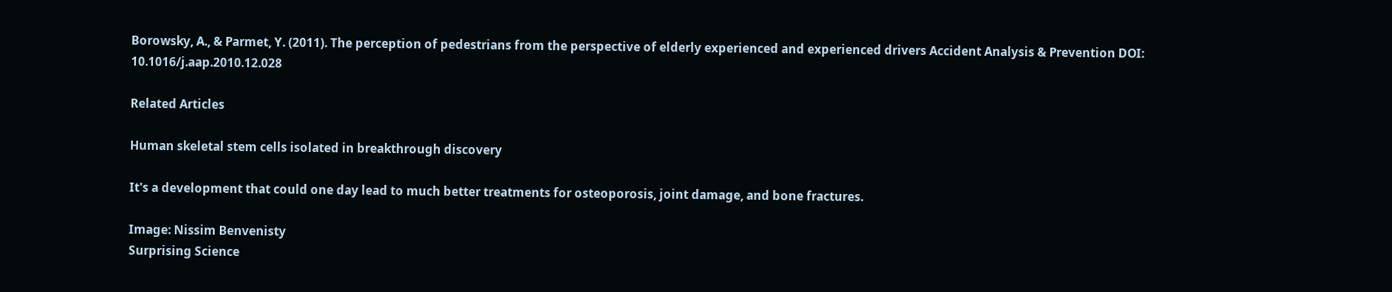Borowsky, A., & Parmet, Y. (2011). The perception of pedestrians from the perspective of elderly experienced and experienced drivers Accident Analysis & Prevention DOI: 10.1016/j.aap.2010.12.028

Related Articles

Human skeletal stem cells isolated in breakthrough discovery

It's a development that could one day lead to much better treatments for osteoporosis, joint damage, and bone fractures.

Image: Nissim Benvenisty
Surprising Science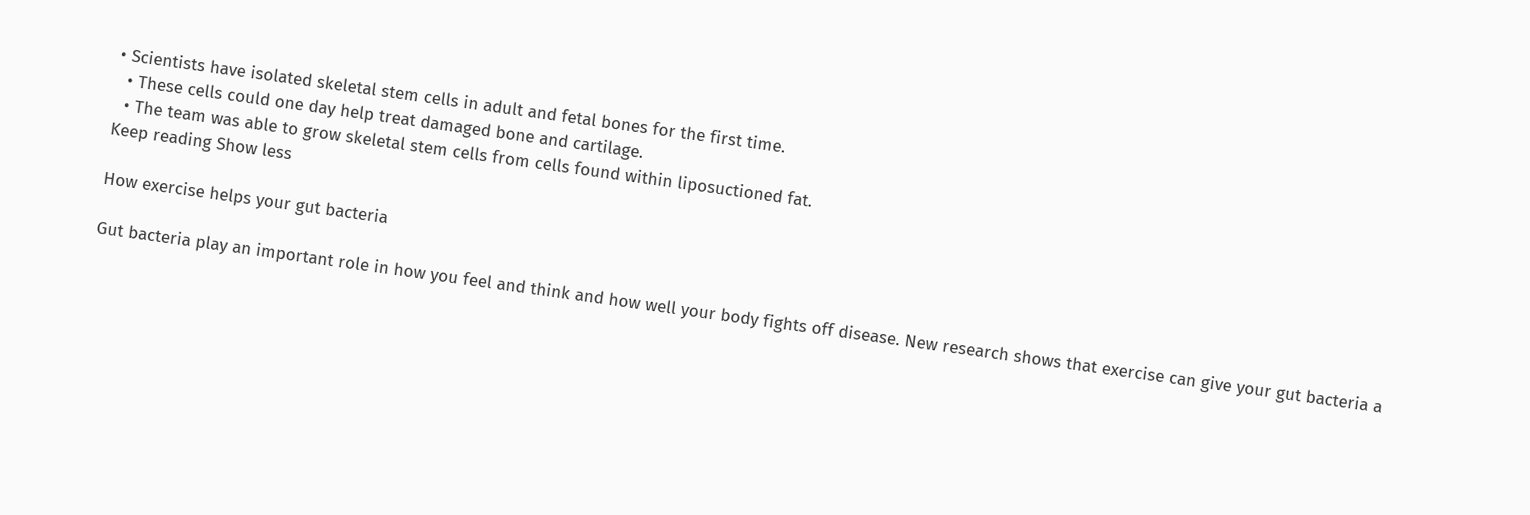• Scientists have isolated skeletal stem cells in adult and fetal bones for the first time.
  • These cells could one day help treat damaged bone and cartilage.
  • The team was able to grow skeletal stem cells from cells found within liposuctioned fat.
Keep reading Show less

How exercise helps your gut bacteria

Gut bacteria play an important role in how you feel and think and how well your body fights off disease. New research shows that exercise can give your gut bacteria a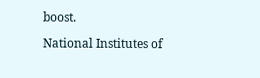boost.

National Institutes of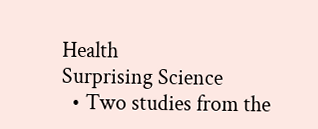Health
Surprising Science
  • Two studies from the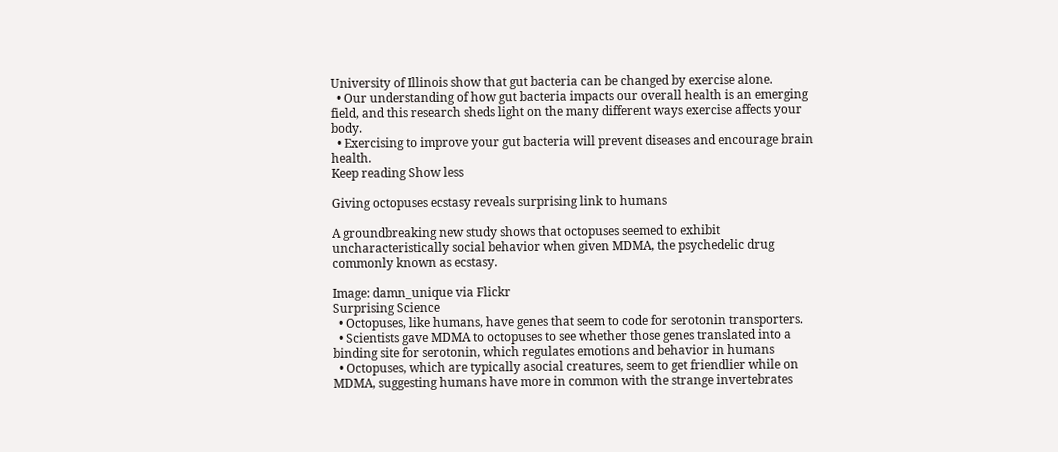University of Illinois show that gut bacteria can be changed by exercise alone.
  • Our understanding of how gut bacteria impacts our overall health is an emerging field, and this research sheds light on the many different ways exercise affects your body.
  • Exercising to improve your gut bacteria will prevent diseases and encourage brain health.
Keep reading Show less

Giving octopuses ecstasy reveals surprising link to humans

A groundbreaking new study shows that octopuses seemed to exhibit uncharacteristically social behavior when given MDMA, the psychedelic drug commonly known as ecstasy.

Image: damn_unique via Flickr
Surprising Science
  • Octopuses, like humans, have genes that seem to code for serotonin transporters.
  • Scientists gave MDMA to octopuses to see whether those genes translated into a binding site for serotonin, which regulates emotions and behavior in humans
  • Octopuses, which are typically asocial creatures, seem to get friendlier while on MDMA, suggesting humans have more in common with the strange invertebrates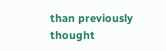than previously thought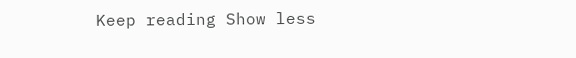Keep reading Show less